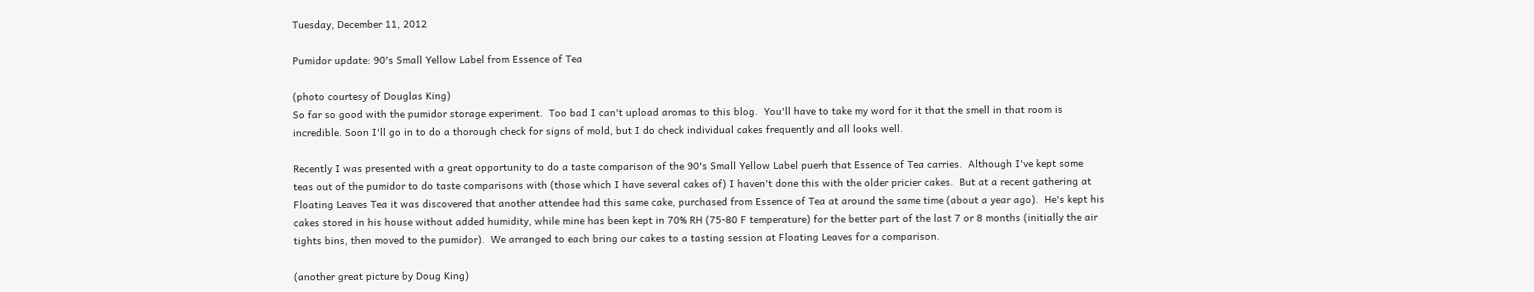Tuesday, December 11, 2012

Pumidor update: 90's Small Yellow Label from Essence of Tea

(photo courtesy of Douglas King)
So far so good with the pumidor storage experiment.  Too bad I can't upload aromas to this blog.  You'll have to take my word for it that the smell in that room is incredible. Soon I'll go in to do a thorough check for signs of mold, but I do check individual cakes frequently and all looks well.

Recently I was presented with a great opportunity to do a taste comparison of the 90's Small Yellow Label puerh that Essence of Tea carries.  Although I've kept some teas out of the pumidor to do taste comparisons with (those which I have several cakes of) I haven't done this with the older pricier cakes.  But at a recent gathering at Floating Leaves Tea it was discovered that another attendee had this same cake, purchased from Essence of Tea at around the same time (about a year ago).  He's kept his cakes stored in his house without added humidity, while mine has been kept in 70% RH (75-80 F temperature) for the better part of the last 7 or 8 months (initially the air tights bins, then moved to the pumidor).  We arranged to each bring our cakes to a tasting session at Floating Leaves for a comparison.

(another great picture by Doug King)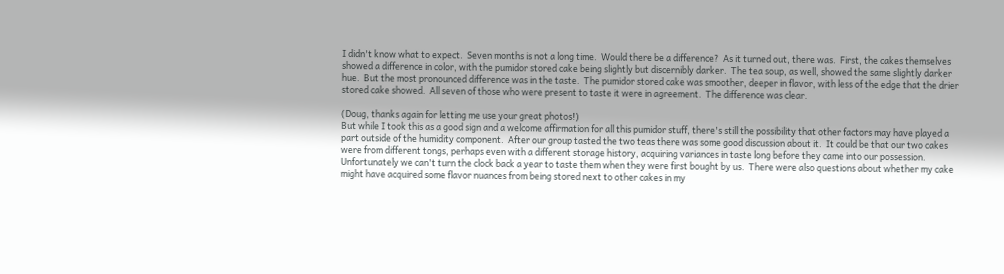I didn't know what to expect.  Seven months is not a long time.  Would there be a difference?  As it turned out, there was.  First, the cakes themselves showed a difference in color, with the pumidor stored cake being slightly but discernibly darker.  The tea soup, as well, showed the same slightly darker hue.  But the most pronounced difference was in the taste.  The pumidor stored cake was smoother, deeper in flavor, with less of the edge that the drier stored cake showed.  All seven of those who were present to taste it were in agreement.  The difference was clear.

(Doug, thanks again for letting me use your great photos!)
But while I took this as a good sign and a welcome affirmation for all this pumidor stuff, there's still the possibility that other factors may have played a part outside of the humidity component.  After our group tasted the two teas there was some good discussion about it.  It could be that our two cakes were from different tongs, perhaps even with a different storage history, acquiring variances in taste long before they came into our possession.  Unfortunately we can't turn the clock back a year to taste them when they were first bought by us.  There were also questions about whether my cake might have acquired some flavor nuances from being stored next to other cakes in my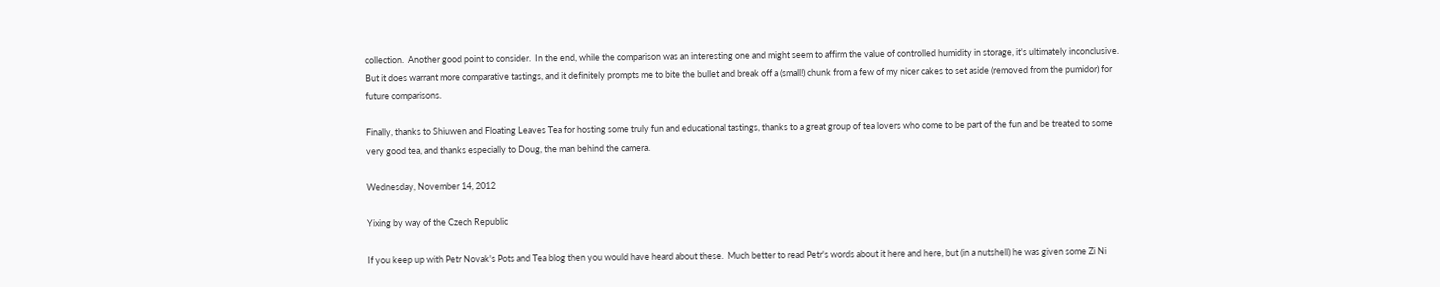collection.  Another good point to consider.  In the end, while the comparison was an interesting one and might seem to affirm the value of controlled humidity in storage, it's ultimately inconclusive.  But it does warrant more comparative tastings, and it definitely prompts me to bite the bullet and break off a (small!) chunk from a few of my nicer cakes to set aside (removed from the pumidor) for future comparisons.

Finally, thanks to Shiuwen and Floating Leaves Tea for hosting some truly fun and educational tastings, thanks to a great group of tea lovers who come to be part of the fun and be treated to some very good tea, and thanks especially to Doug, the man behind the camera.

Wednesday, November 14, 2012

Yixing by way of the Czech Republic

If you keep up with Petr Novak's Pots and Tea blog then you would have heard about these.  Much better to read Petr's words about it here and here, but (in a nutshell) he was given some Zi Ni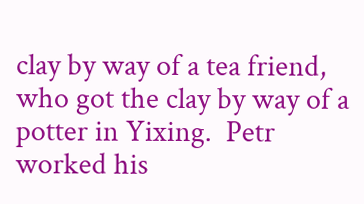clay by way of a tea friend, who got the clay by way of a potter in Yixing.  Petr worked his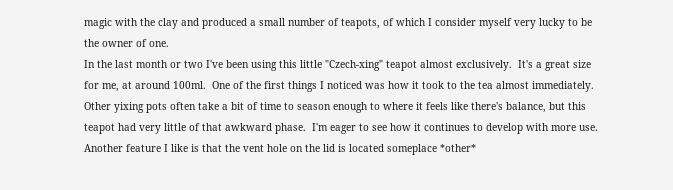magic with the clay and produced a small number of teapots, of which I consider myself very lucky to be the owner of one.
In the last month or two I've been using this little "Czech-xing" teapot almost exclusively.  It's a great size for me, at around 100ml.  One of the first things I noticed was how it took to the tea almost immediately.  Other yixing pots often take a bit of time to season enough to where it feels like there's balance, but this teapot had very little of that awkward phase.  I'm eager to see how it continues to develop with more use.
Another feature I like is that the vent hole on the lid is located someplace *other*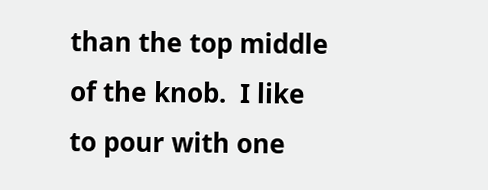than the top middle of the knob.  I like to pour with one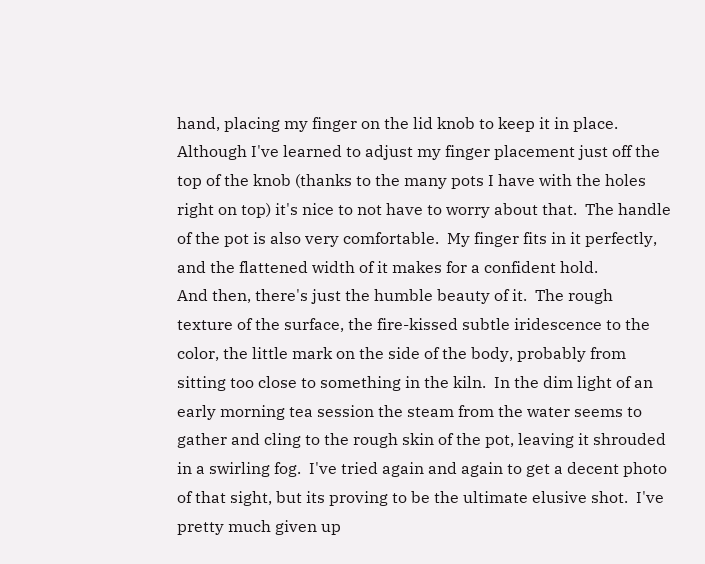hand, placing my finger on the lid knob to keep it in place.  Although I've learned to adjust my finger placement just off the top of the knob (thanks to the many pots I have with the holes right on top) it's nice to not have to worry about that.  The handle of the pot is also very comfortable.  My finger fits in it perfectly, and the flattened width of it makes for a confident hold.
And then, there's just the humble beauty of it.  The rough texture of the surface, the fire-kissed subtle iridescence to the color, the little mark on the side of the body, probably from sitting too close to something in the kiln.  In the dim light of an early morning tea session the steam from the water seems to gather and cling to the rough skin of the pot, leaving it shrouded in a swirling fog.  I've tried again and again to get a decent photo of that sight, but its proving to be the ultimate elusive shot.  I've pretty much given up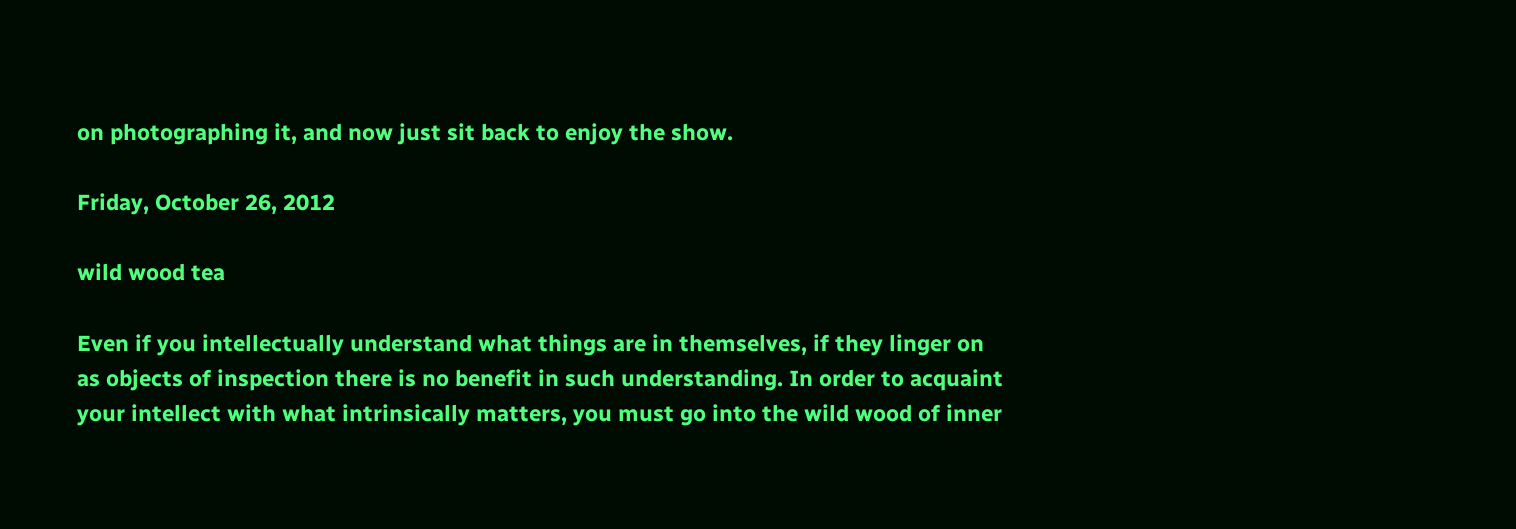on photographing it, and now just sit back to enjoy the show.

Friday, October 26, 2012

wild wood tea

Even if you intellectually understand what things are in themselves, if they linger on as objects of inspection there is no benefit in such understanding. In order to acquaint your intellect with what intrinsically matters, you must go into the wild wood of inner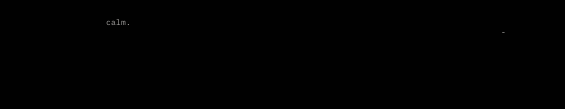calm.
                                                                               -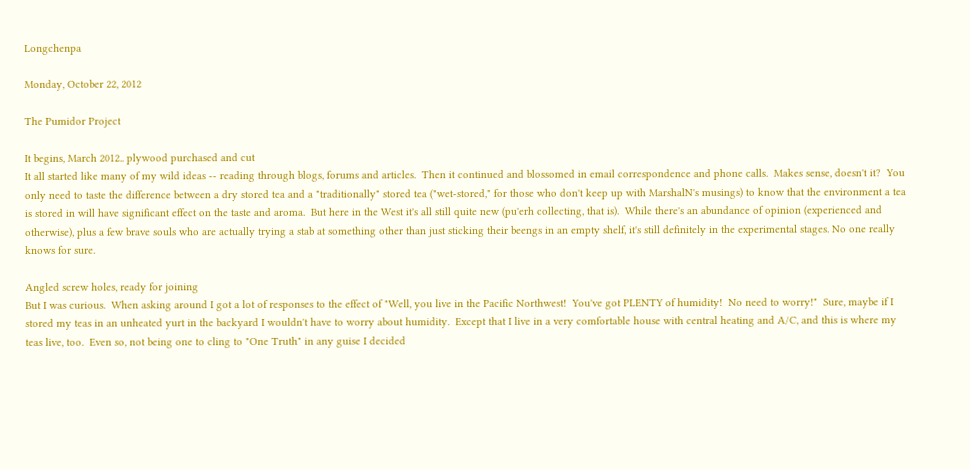Longchenpa

Monday, October 22, 2012

The Pumidor Project

It begins, March 2012.. plywood purchased and cut
It all started like many of my wild ideas -- reading through blogs, forums and articles.  Then it continued and blossomed in email correspondence and phone calls.  Makes sense, doesn't it?  You only need to taste the difference between a dry stored tea and a "traditionally" stored tea ("wet-stored," for those who don't keep up with MarshalN's musings) to know that the environment a tea is stored in will have significant effect on the taste and aroma.  But here in the West it's all still quite new (pu'erh collecting, that is).  While there's an abundance of opinion (experienced and otherwise), plus a few brave souls who are actually trying a stab at something other than just sticking their beengs in an empty shelf, it's still definitely in the experimental stages. No one really knows for sure.

Angled screw holes, ready for joining
But I was curious.  When asking around I got a lot of responses to the effect of "Well, you live in the Pacific Northwest!  You've got PLENTY of humidity!  No need to worry!"  Sure, maybe if I stored my teas in an unheated yurt in the backyard I wouldn't have to worry about humidity.  Except that I live in a very comfortable house with central heating and A/C, and this is where my teas live, too.  Even so, not being one to cling to "One Truth" in any guise I decided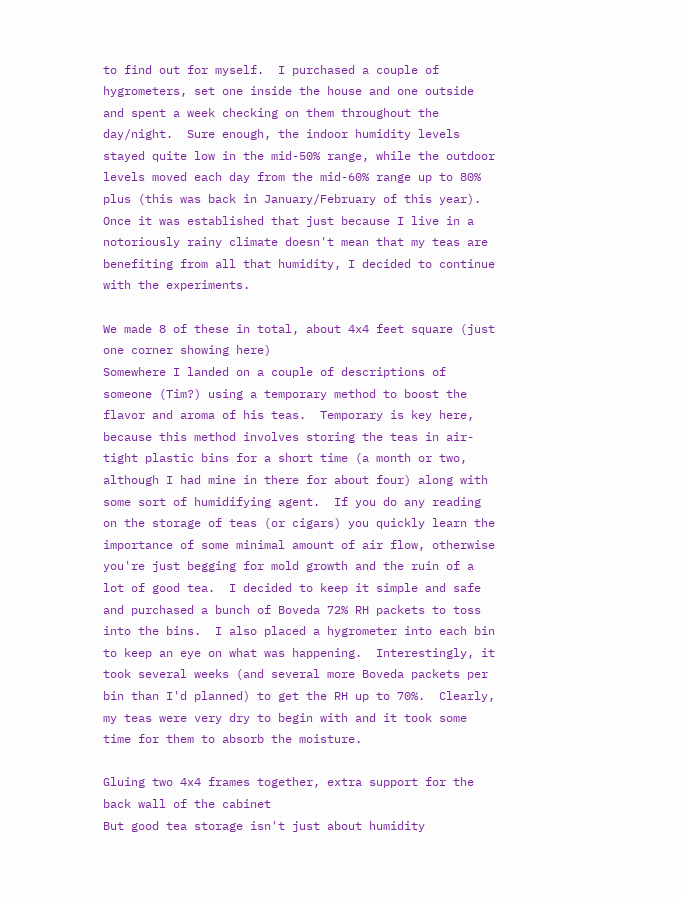to find out for myself.  I purchased a couple of hygrometers, set one inside the house and one outside and spent a week checking on them throughout the day/night.  Sure enough, the indoor humidity levels stayed quite low in the mid-50% range, while the outdoor levels moved each day from the mid-60% range up to 80% plus (this was back in January/February of this year).  Once it was established that just because I live in a notoriously rainy climate doesn't mean that my teas are benefiting from all that humidity, I decided to continue with the experiments.

We made 8 of these in total, about 4x4 feet square (just one corner showing here)
Somewhere I landed on a couple of descriptions of someone (Tim?) using a temporary method to boost the flavor and aroma of his teas.  Temporary is key here, because this method involves storing the teas in air-tight plastic bins for a short time (a month or two, although I had mine in there for about four) along with some sort of humidifying agent.  If you do any reading on the storage of teas (or cigars) you quickly learn the importance of some minimal amount of air flow, otherwise you're just begging for mold growth and the ruin of a lot of good tea.  I decided to keep it simple and safe and purchased a bunch of Boveda 72% RH packets to toss into the bins.  I also placed a hygrometer into each bin to keep an eye on what was happening.  Interestingly, it took several weeks (and several more Boveda packets per bin than I'd planned) to get the RH up to 70%.  Clearly, my teas were very dry to begin with and it took some time for them to absorb the moisture.

Gluing two 4x4 frames together, extra support for the back wall of the cabinet
But good tea storage isn't just about humidity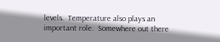levels.  Temperature also plays an important role.  Somewhere out there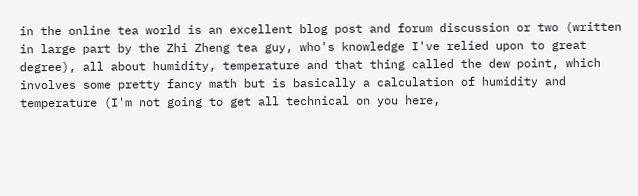in the online tea world is an excellent blog post and forum discussion or two (written in large part by the Zhi Zheng tea guy, who's knowledge I've relied upon to great degree), all about humidity, temperature and that thing called the dew point, which involves some pretty fancy math but is basically a calculation of humidity and temperature (I'm not going to get all technical on you here,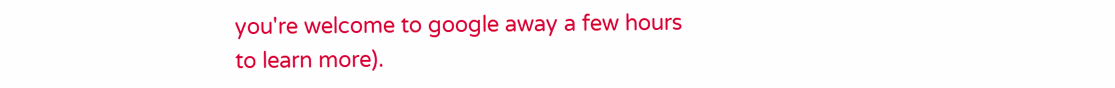you're welcome to google away a few hours to learn more).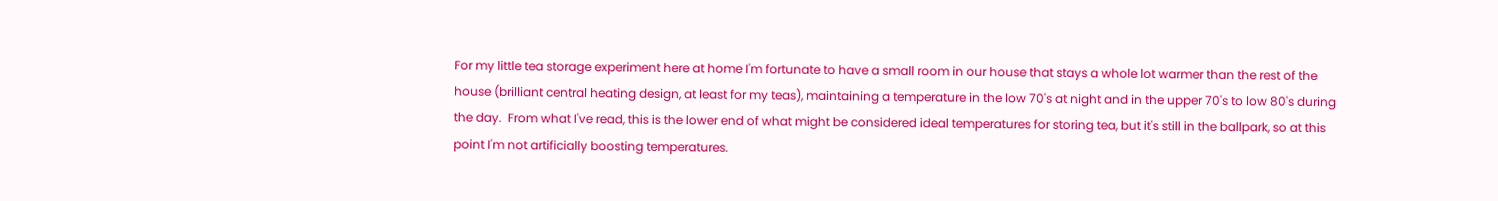For my little tea storage experiment here at home I'm fortunate to have a small room in our house that stays a whole lot warmer than the rest of the house (brilliant central heating design, at least for my teas), maintaining a temperature in the low 70's at night and in the upper 70's to low 80's during the day.  From what I've read, this is the lower end of what might be considered ideal temperatures for storing tea, but it's still in the ballpark, so at this point I'm not artificially boosting temperatures.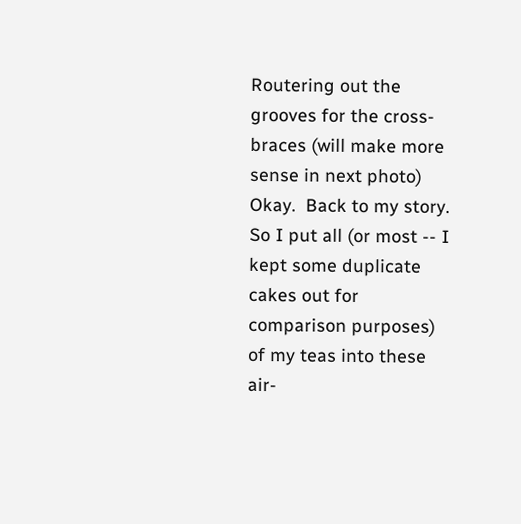Routering out the grooves for the cross-braces (will make more sense in next photo)
Okay.  Back to my story.  So I put all (or most -- I kept some duplicate cakes out for comparison purposes) of my teas into these air-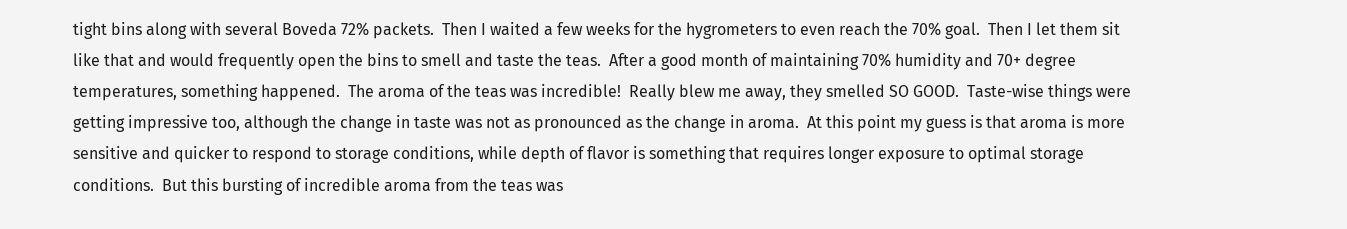tight bins along with several Boveda 72% packets.  Then I waited a few weeks for the hygrometers to even reach the 70% goal.  Then I let them sit like that and would frequently open the bins to smell and taste the teas.  After a good month of maintaining 70% humidity and 70+ degree temperatures, something happened.  The aroma of the teas was incredible!  Really blew me away, they smelled SO GOOD.  Taste-wise things were getting impressive too, although the change in taste was not as pronounced as the change in aroma.  At this point my guess is that aroma is more sensitive and quicker to respond to storage conditions, while depth of flavor is something that requires longer exposure to optimal storage conditions.  But this bursting of incredible aroma from the teas was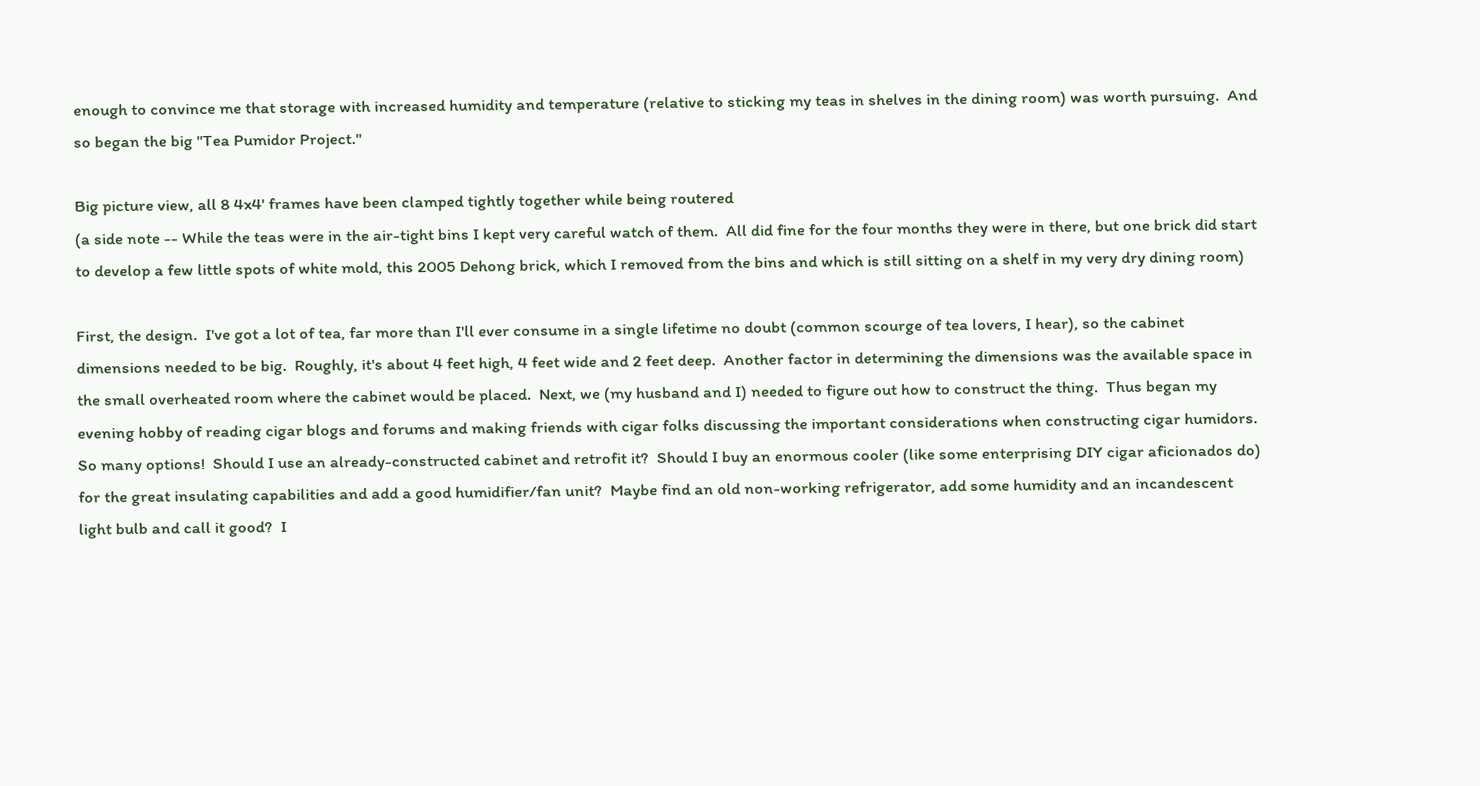enough to convince me that storage with increased humidity and temperature (relative to sticking my teas in shelves in the dining room) was worth pursuing.  And so began the big "Tea Pumidor Project."

Big picture view, all 8 4x4' frames have been clamped tightly together while being routered
(a side note -- While the teas were in the air-tight bins I kept very careful watch of them.  All did fine for the four months they were in there, but one brick did start to develop a few little spots of white mold, this 2005 Dehong brick, which I removed from the bins and which is still sitting on a shelf in my very dry dining room)

First, the design.  I've got a lot of tea, far more than I'll ever consume in a single lifetime no doubt (common scourge of tea lovers, I hear), so the cabinet dimensions needed to be big.  Roughly, it's about 4 feet high, 4 feet wide and 2 feet deep.  Another factor in determining the dimensions was the available space in the small overheated room where the cabinet would be placed.  Next, we (my husband and I) needed to figure out how to construct the thing.  Thus began my evening hobby of reading cigar blogs and forums and making friends with cigar folks discussing the important considerations when constructing cigar humidors.  So many options!  Should I use an already-constructed cabinet and retrofit it?  Should I buy an enormous cooler (like some enterprising DIY cigar aficionados do) for the great insulating capabilities and add a good humidifier/fan unit?  Maybe find an old non-working refrigerator, add some humidity and an incandescent light bulb and call it good?  I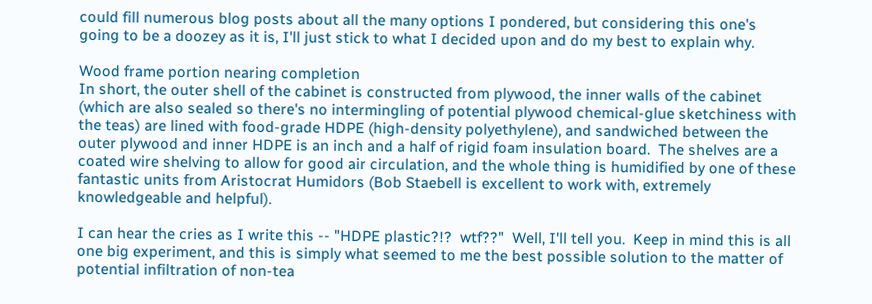could fill numerous blog posts about all the many options I pondered, but considering this one's going to be a doozey as it is, I'll just stick to what I decided upon and do my best to explain why.

Wood frame portion nearing completion
In short, the outer shell of the cabinet is constructed from plywood, the inner walls of the cabinet (which are also sealed so there's no intermingling of potential plywood chemical-glue sketchiness with the teas) are lined with food-grade HDPE (high-density polyethylene), and sandwiched between the outer plywood and inner HDPE is an inch and a half of rigid foam insulation board.  The shelves are a coated wire shelving to allow for good air circulation, and the whole thing is humidified by one of these fantastic units from Aristocrat Humidors (Bob Staebell is excellent to work with, extremely knowledgeable and helpful).

I can hear the cries as I write this -- "HDPE plastic?!?  wtf??"  Well, I'll tell you.  Keep in mind this is all one big experiment, and this is simply what seemed to me the best possible solution to the matter of potential infiltration of non-tea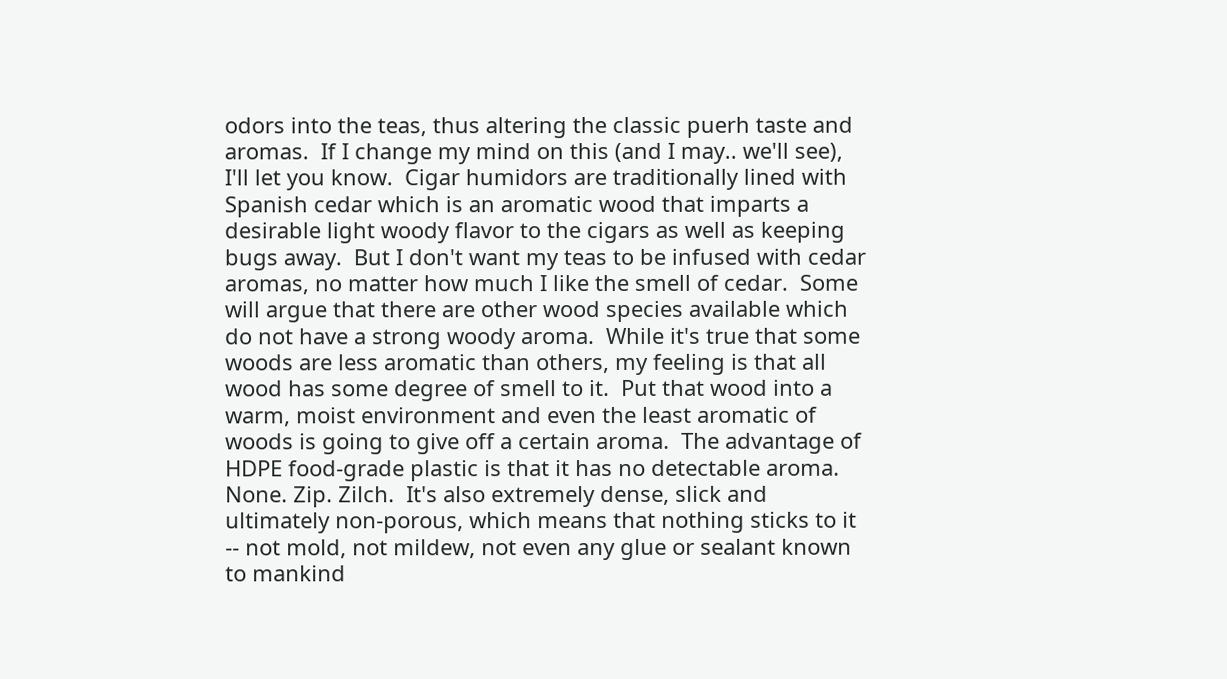odors into the teas, thus altering the classic puerh taste and aromas.  If I change my mind on this (and I may.. we'll see), I'll let you know.  Cigar humidors are traditionally lined with Spanish cedar which is an aromatic wood that imparts a desirable light woody flavor to the cigars as well as keeping bugs away.  But I don't want my teas to be infused with cedar aromas, no matter how much I like the smell of cedar.  Some will argue that there are other wood species available which do not have a strong woody aroma.  While it's true that some woods are less aromatic than others, my feeling is that all wood has some degree of smell to it.  Put that wood into a warm, moist environment and even the least aromatic of woods is going to give off a certain aroma.  The advantage of HDPE food-grade plastic is that it has no detectable aroma.  None. Zip. Zilch.  It's also extremely dense, slick and ultimately non-porous, which means that nothing sticks to it -- not mold, not mildew, not even any glue or sealant known to mankind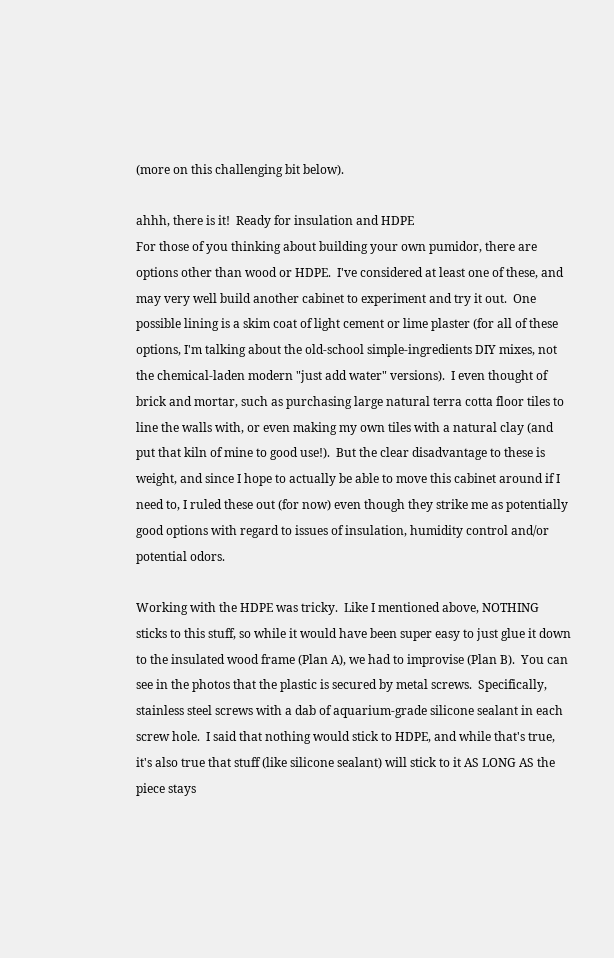(more on this challenging bit below).

ahhh, there is it!  Ready for insulation and HDPE
For those of you thinking about building your own pumidor, there are options other than wood or HDPE.  I've considered at least one of these, and may very well build another cabinet to experiment and try it out.  One possible lining is a skim coat of light cement or lime plaster (for all of these options, I'm talking about the old-school simple-ingredients DIY mixes, not the chemical-laden modern "just add water" versions).  I even thought of brick and mortar, such as purchasing large natural terra cotta floor tiles to line the walls with, or even making my own tiles with a natural clay (and put that kiln of mine to good use!).  But the clear disadvantage to these is weight, and since I hope to actually be able to move this cabinet around if I need to, I ruled these out (for now) even though they strike me as potentially good options with regard to issues of insulation, humidity control and/or potential odors.

Working with the HDPE was tricky.  Like I mentioned above, NOTHING sticks to this stuff, so while it would have been super easy to just glue it down to the insulated wood frame (Plan A), we had to improvise (Plan B).  You can see in the photos that the plastic is secured by metal screws.  Specifically, stainless steel screws with a dab of aquarium-grade silicone sealant in each screw hole.  I said that nothing would stick to HDPE, and while that's true, it's also true that stuff (like silicone sealant) will stick to it AS LONG AS the piece stays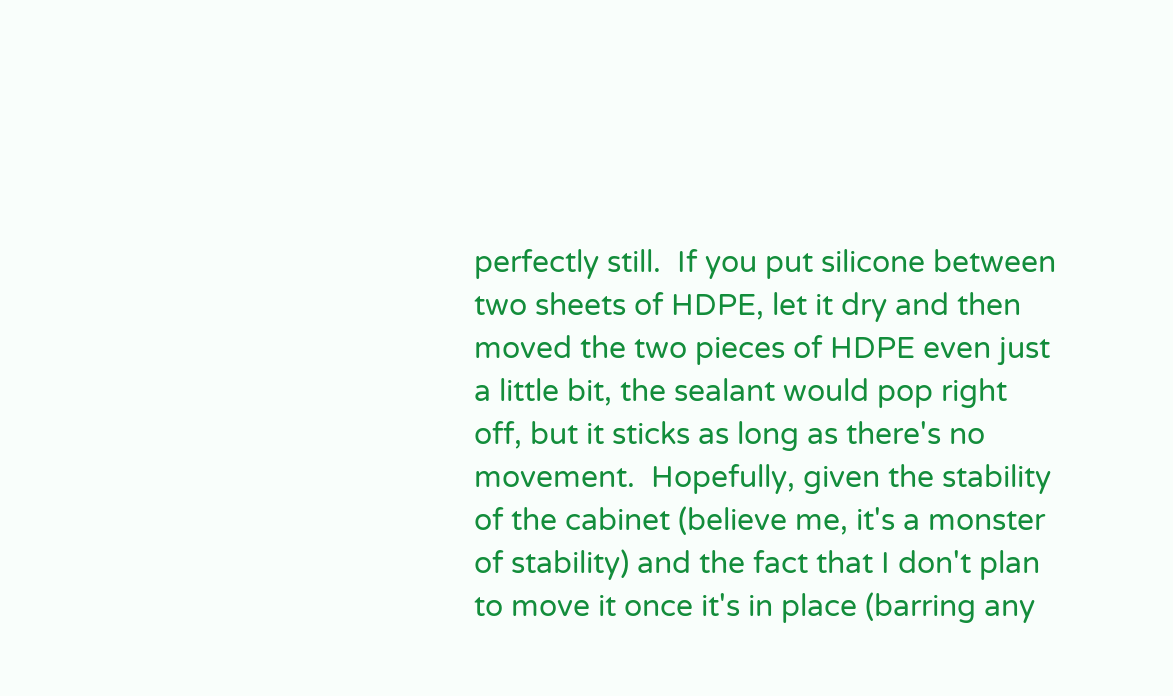perfectly still.  If you put silicone between two sheets of HDPE, let it dry and then moved the two pieces of HDPE even just a little bit, the sealant would pop right off, but it sticks as long as there's no movement.  Hopefully, given the stability of the cabinet (believe me, it's a monster of stability) and the fact that I don't plan to move it once it's in place (barring any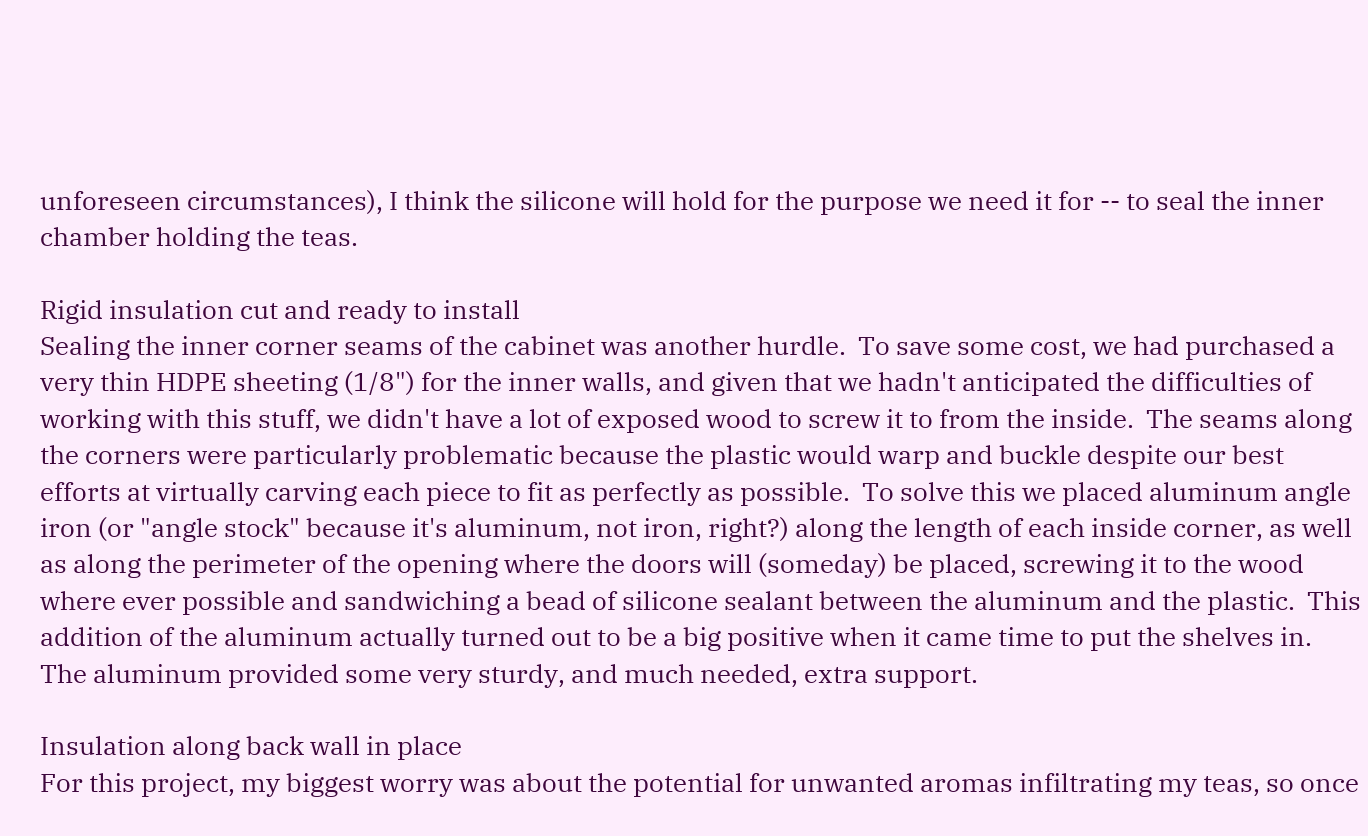unforeseen circumstances), I think the silicone will hold for the purpose we need it for -- to seal the inner chamber holding the teas.

Rigid insulation cut and ready to install
Sealing the inner corner seams of the cabinet was another hurdle.  To save some cost, we had purchased a very thin HDPE sheeting (1/8") for the inner walls, and given that we hadn't anticipated the difficulties of working with this stuff, we didn't have a lot of exposed wood to screw it to from the inside.  The seams along the corners were particularly problematic because the plastic would warp and buckle despite our best efforts at virtually carving each piece to fit as perfectly as possible.  To solve this we placed aluminum angle iron (or "angle stock" because it's aluminum, not iron, right?) along the length of each inside corner, as well as along the perimeter of the opening where the doors will (someday) be placed, screwing it to the wood where ever possible and sandwiching a bead of silicone sealant between the aluminum and the plastic.  This addition of the aluminum actually turned out to be a big positive when it came time to put the shelves in.  The aluminum provided some very sturdy, and much needed, extra support.

Insulation along back wall in place
For this project, my biggest worry was about the potential for unwanted aromas infiltrating my teas, so once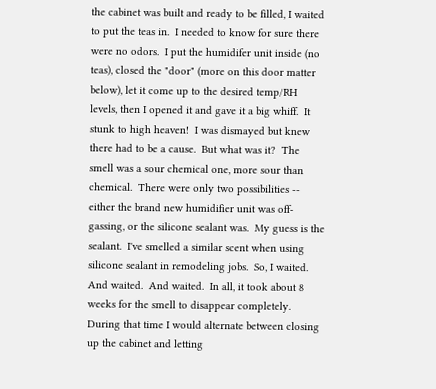the cabinet was built and ready to be filled, I waited to put the teas in.  I needed to know for sure there were no odors.  I put the humidifer unit inside (no teas), closed the "door" (more on this door matter below), let it come up to the desired temp/RH levels, then I opened it and gave it a big whiff.  It stunk to high heaven!  I was dismayed but knew there had to be a cause.  But what was it?  The smell was a sour chemical one, more sour than chemical.  There were only two possibilities -- either the brand new humidifier unit was off-gassing, or the silicone sealant was.  My guess is the sealant.  I've smelled a similar scent when using silicone sealant in remodeling jobs.  So, I waited.  And waited.  And waited.  In all, it took about 8 weeks for the smell to disappear completely.  During that time I would alternate between closing up the cabinet and letting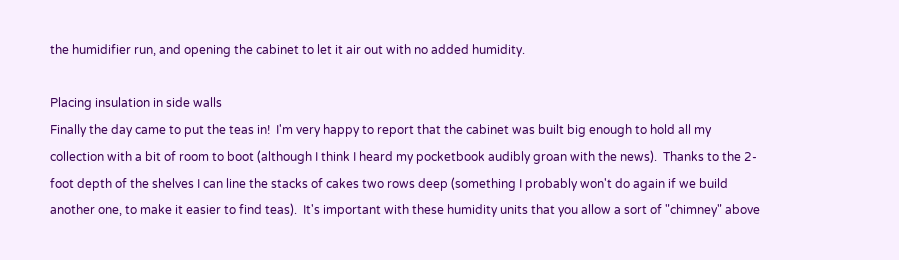the humidifier run, and opening the cabinet to let it air out with no added humidity.

Placing insulation in side walls
Finally the day came to put the teas in!  I'm very happy to report that the cabinet was built big enough to hold all my collection with a bit of room to boot (although I think I heard my pocketbook audibly groan with the news).  Thanks to the 2-foot depth of the shelves I can line the stacks of cakes two rows deep (something I probably won't do again if we build another one, to make it easier to find teas).  It's important with these humidity units that you allow a sort of "chimney" above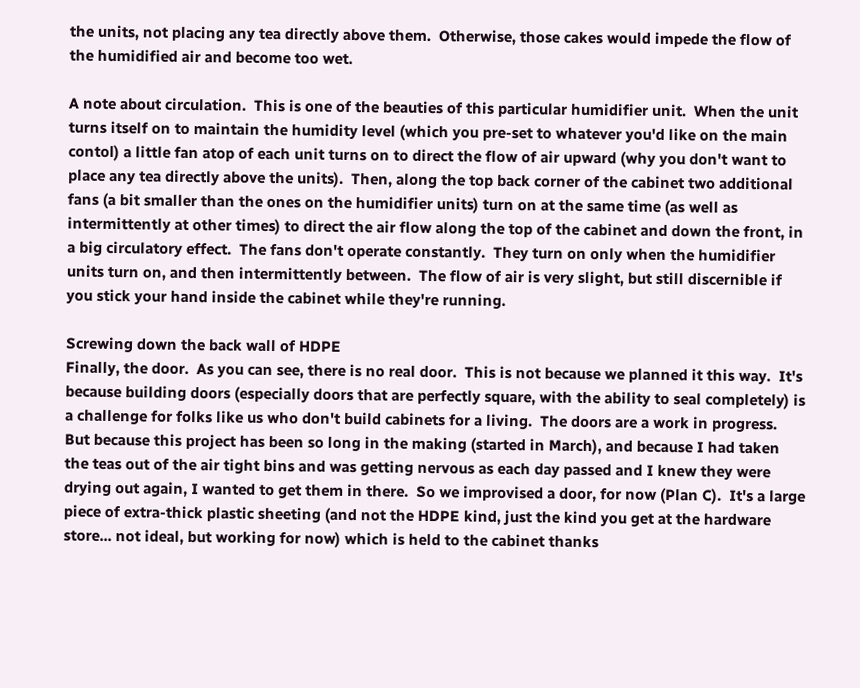the units, not placing any tea directly above them.  Otherwise, those cakes would impede the flow of the humidified air and become too wet.

A note about circulation.  This is one of the beauties of this particular humidifier unit.  When the unit turns itself on to maintain the humidity level (which you pre-set to whatever you'd like on the main contol) a little fan atop of each unit turns on to direct the flow of air upward (why you don't want to place any tea directly above the units).  Then, along the top back corner of the cabinet two additional fans (a bit smaller than the ones on the humidifier units) turn on at the same time (as well as intermittently at other times) to direct the air flow along the top of the cabinet and down the front, in a big circulatory effect.  The fans don't operate constantly.  They turn on only when the humidifier units turn on, and then intermittently between.  The flow of air is very slight, but still discernible if you stick your hand inside the cabinet while they're running.

Screwing down the back wall of HDPE
Finally, the door.  As you can see, there is no real door.  This is not because we planned it this way.  It's because building doors (especially doors that are perfectly square, with the ability to seal completely) is a challenge for folks like us who don't build cabinets for a living.  The doors are a work in progress.  But because this project has been so long in the making (started in March), and because I had taken the teas out of the air tight bins and was getting nervous as each day passed and I knew they were drying out again, I wanted to get them in there.  So we improvised a door, for now (Plan C).  It's a large piece of extra-thick plastic sheeting (and not the HDPE kind, just the kind you get at the hardware store... not ideal, but working for now) which is held to the cabinet thanks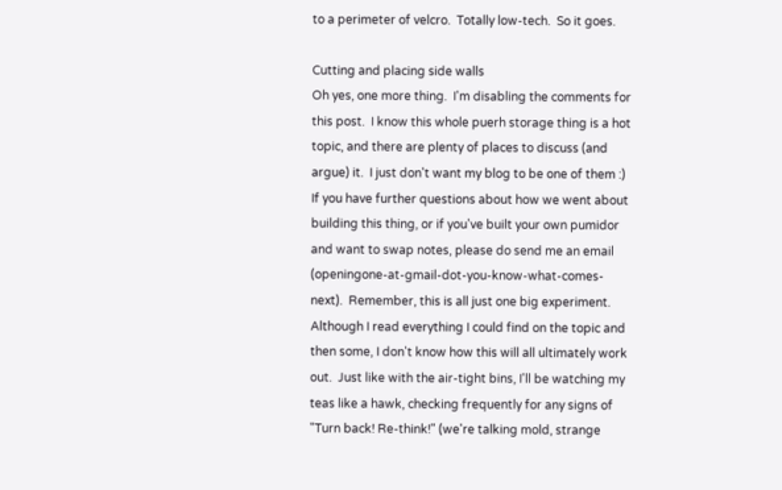to a perimeter of velcro.  Totally low-tech.  So it goes.

Cutting and placing side walls
Oh yes, one more thing.  I'm disabling the comments for this post.  I know this whole puerh storage thing is a hot topic, and there are plenty of places to discuss (and argue) it.  I just don't want my blog to be one of them :)   If you have further questions about how we went about building this thing, or if you've built your own pumidor and want to swap notes, please do send me an email (openingone-at-gmail-dot-you-know-what-comes-next).  Remember, this is all just one big experiment.  Although I read everything I could find on the topic and then some, I don't know how this will all ultimately work out.  Just like with the air-tight bins, I'll be watching my teas like a hawk, checking frequently for any signs of "Turn back! Re-think!" (we're talking mold, strange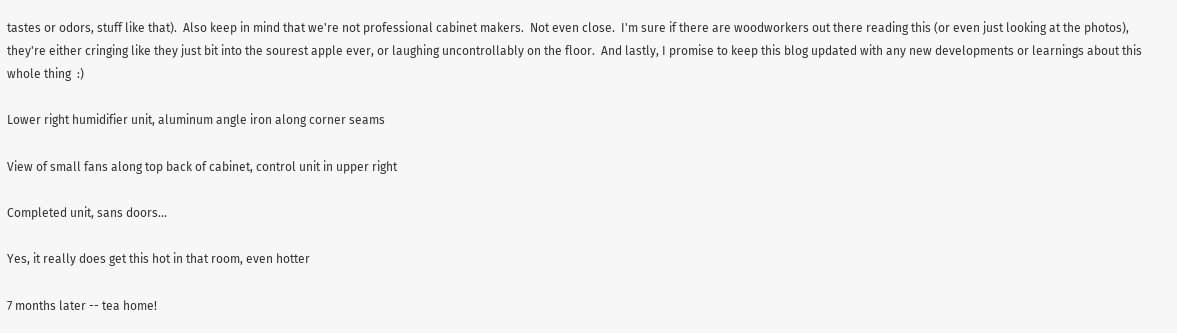tastes or odors, stuff like that).  Also keep in mind that we're not professional cabinet makers.  Not even close.  I'm sure if there are woodworkers out there reading this (or even just looking at the photos), they're either cringing like they just bit into the sourest apple ever, or laughing uncontrollably on the floor.  And lastly, I promise to keep this blog updated with any new developments or learnings about this whole thing  :)

Lower right humidifier unit, aluminum angle iron along corner seams

View of small fans along top back of cabinet, control unit in upper right

Completed unit, sans doors...

Yes, it really does get this hot in that room, even hotter

7 months later -- tea home!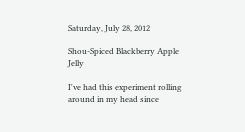Saturday, July 28, 2012

Shou-Spiced Blackberry Apple Jelly

I've had this experiment rolling around in my head since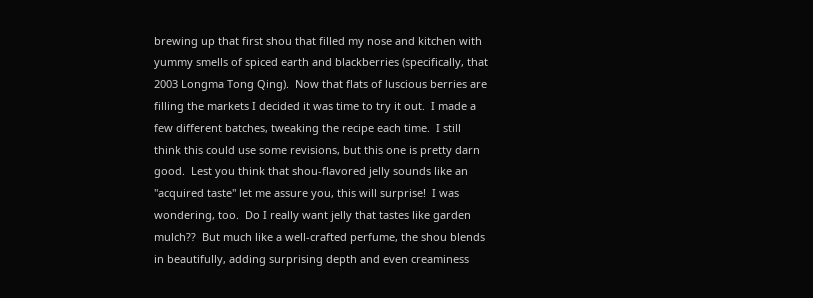brewing up that first shou that filled my nose and kitchen with yummy smells of spiced earth and blackberries (specifically, that 2003 Longma Tong Qing).  Now that flats of luscious berries are filling the markets I decided it was time to try it out.  I made a few different batches, tweaking the recipe each time.  I still think this could use some revisions, but this one is pretty darn good.  Lest you think that shou-flavored jelly sounds like an "acquired taste" let me assure you, this will surprise!  I was wondering, too.  Do I really want jelly that tastes like garden mulch??  But much like a well-crafted perfume, the shou blends in beautifully, adding surprising depth and even creaminess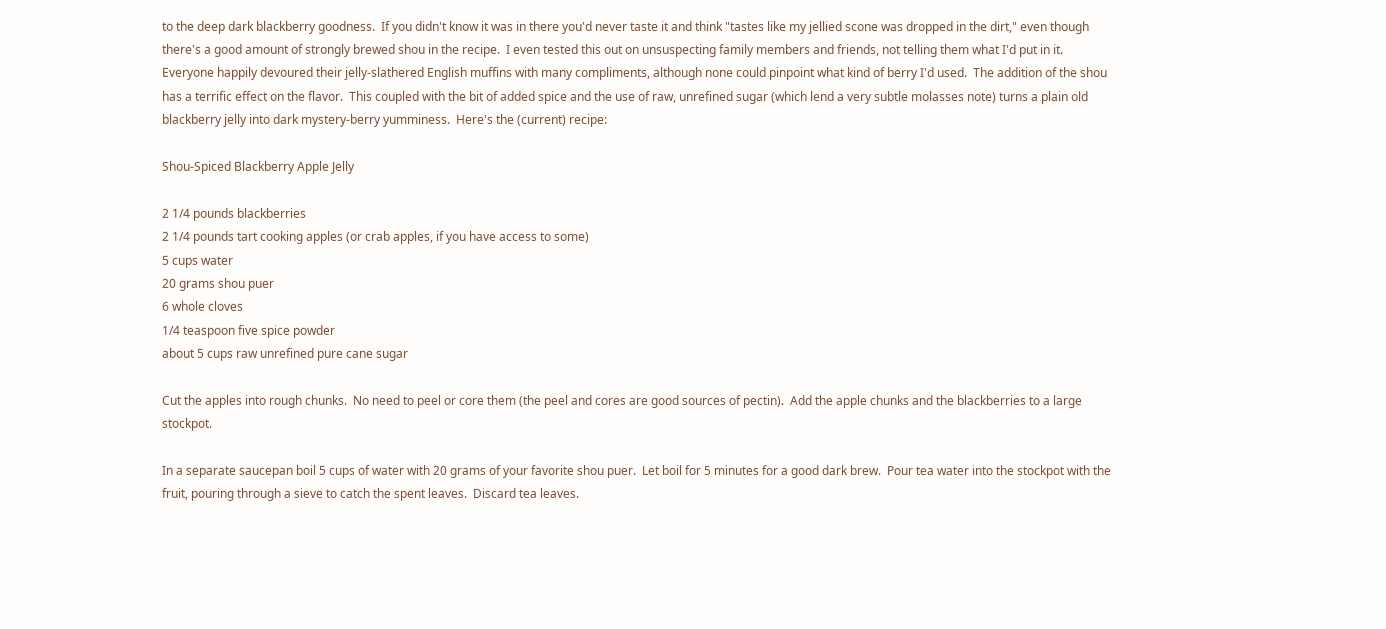to the deep dark blackberry goodness.  If you didn't know it was in there you'd never taste it and think "tastes like my jellied scone was dropped in the dirt," even though there's a good amount of strongly brewed shou in the recipe.  I even tested this out on unsuspecting family members and friends, not telling them what I'd put in it.  Everyone happily devoured their jelly-slathered English muffins with many compliments, although none could pinpoint what kind of berry I'd used.  The addition of the shou has a terrific effect on the flavor.  This coupled with the bit of added spice and the use of raw, unrefined sugar (which lend a very subtle molasses note) turns a plain old blackberry jelly into dark mystery-berry yumminess.  Here's the (current) recipe:

Shou-Spiced Blackberry Apple Jelly

2 1/4 pounds blackberries
2 1/4 pounds tart cooking apples (or crab apples, if you have access to some)
5 cups water
20 grams shou puer
6 whole cloves
1/4 teaspoon five spice powder
about 5 cups raw unrefined pure cane sugar

Cut the apples into rough chunks.  No need to peel or core them (the peel and cores are good sources of pectin).  Add the apple chunks and the blackberries to a large stockpot.

In a separate saucepan boil 5 cups of water with 20 grams of your favorite shou puer.  Let boil for 5 minutes for a good dark brew.  Pour tea water into the stockpot with the fruit, pouring through a sieve to catch the spent leaves.  Discard tea leaves.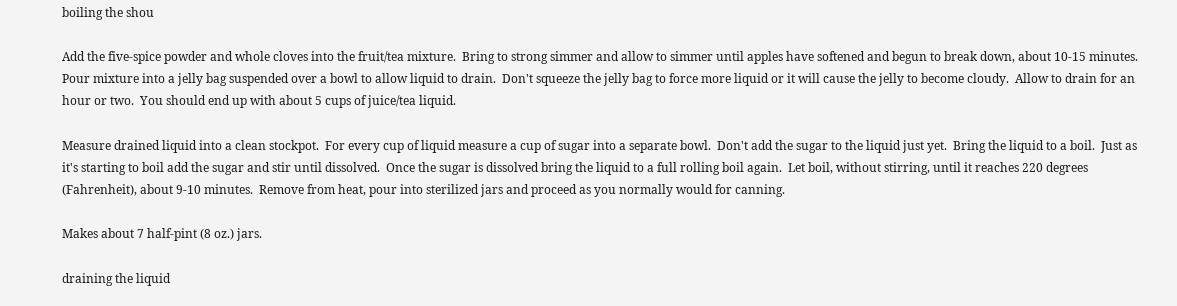boiling the shou

Add the five-spice powder and whole cloves into the fruit/tea mixture.  Bring to strong simmer and allow to simmer until apples have softened and begun to break down, about 10-15 minutes.  Pour mixture into a jelly bag suspended over a bowl to allow liquid to drain.  Don't squeeze the jelly bag to force more liquid or it will cause the jelly to become cloudy.  Allow to drain for an hour or two.  You should end up with about 5 cups of juice/tea liquid.

Measure drained liquid into a clean stockpot.  For every cup of liquid measure a cup of sugar into a separate bowl.  Don't add the sugar to the liquid just yet.  Bring the liquid to a boil.  Just as it's starting to boil add the sugar and stir until dissolved.  Once the sugar is dissolved bring the liquid to a full rolling boil again.  Let boil, without stirring, until it reaches 220 degrees (Fahrenheit), about 9-10 minutes.  Remove from heat, pour into sterilized jars and proceed as you normally would for canning.

Makes about 7 half-pint (8 oz.) jars.

draining the liquid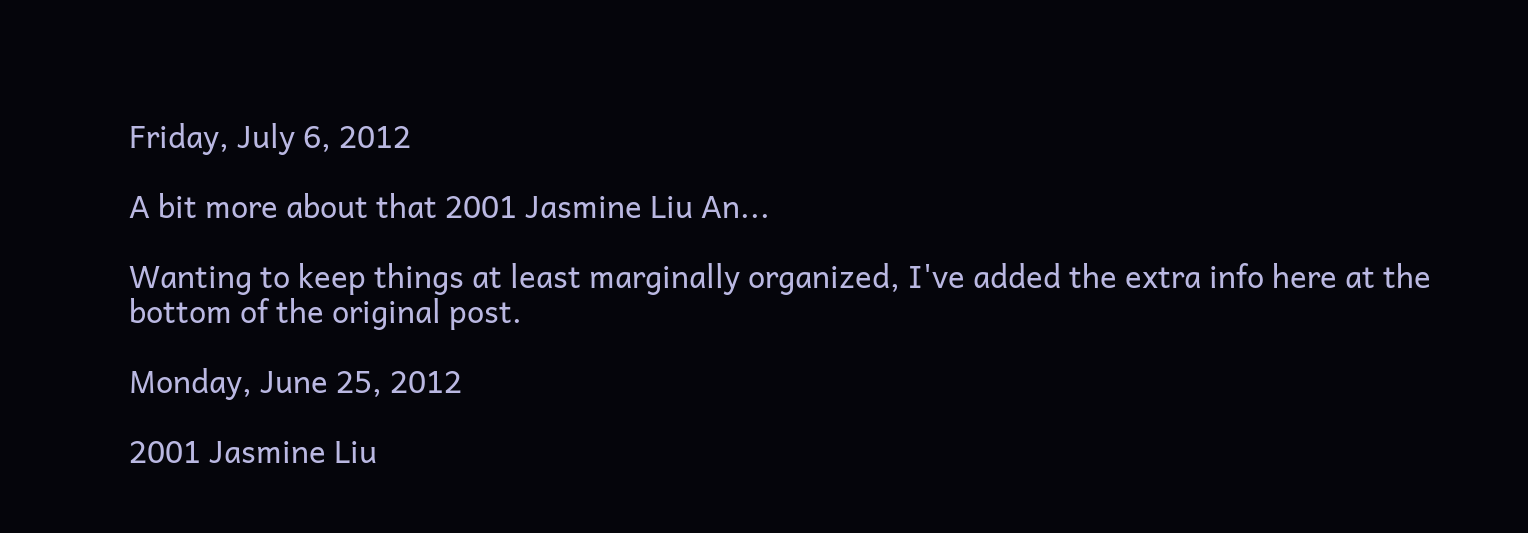Friday, July 6, 2012

A bit more about that 2001 Jasmine Liu An...

Wanting to keep things at least marginally organized, I've added the extra info here at the bottom of the original post.

Monday, June 25, 2012

2001 Jasmine Liu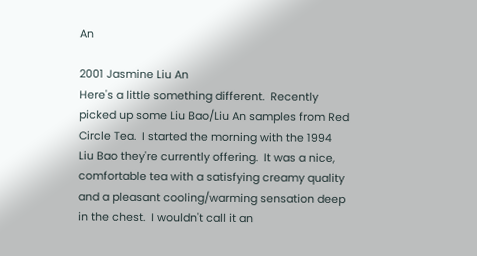An

2001 Jasmine Liu An
Here's a little something different.  Recently picked up some Liu Bao/Liu An samples from Red Circle Tea.  I started the morning with the 1994 Liu Bao they're currently offering.  It was a nice, comfortable tea with a satisfying creamy quality and a pleasant cooling/warming sensation deep in the chest.  I wouldn't call it an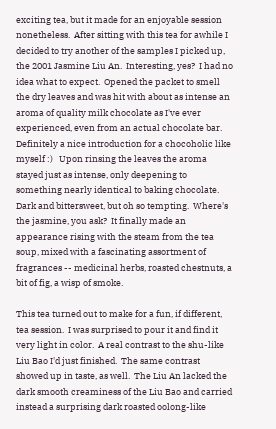exciting tea, but it made for an enjoyable session nonetheless.  After sitting with this tea for awhile I decided to try another of the samples I picked up, the 2001 Jasmine Liu An.  Interesting, yes?  I had no idea what to expect.  Opened the packet to smell the dry leaves and was hit with about as intense an aroma of quality milk chocolate as I've ever experienced, even from an actual chocolate bar.  Definitely a nice introduction for a chocoholic like myself :)   Upon rinsing the leaves the aroma stayed just as intense, only deepening to something nearly identical to baking chocolate.  Dark and bittersweet, but oh so tempting.  Where's the jasmine, you ask?  It finally made an appearance rising with the steam from the tea soup, mixed with a fascinating assortment of fragrances -- medicinal herbs, roasted chestnuts, a bit of fig, a wisp of smoke.

This tea turned out to make for a fun, if different, tea session.  I was surprised to pour it and find it very light in color.  A real contrast to the shu-like Liu Bao I'd just finished.  The same contrast showed up in taste, as well.  The Liu An lacked the dark smooth creaminess of the Liu Bao and carried instead a surprising dark roasted oolong-like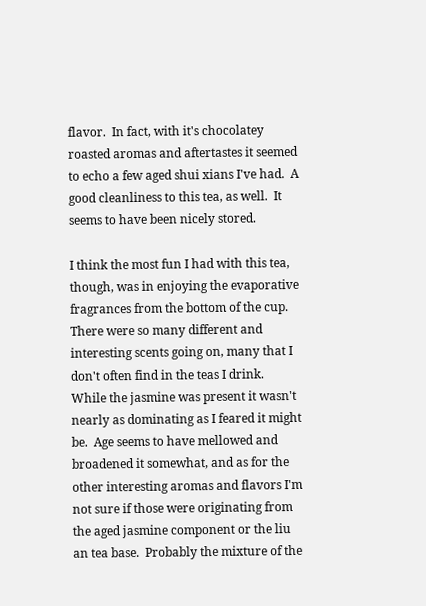flavor.  In fact, with it's chocolatey roasted aromas and aftertastes it seemed to echo a few aged shui xians I've had.  A good cleanliness to this tea, as well.  It seems to have been nicely stored.

I think the most fun I had with this tea, though, was in enjoying the evaporative fragrances from the bottom of the cup.  There were so many different and interesting scents going on, many that I don't often find in the teas I drink.  While the jasmine was present it wasn't nearly as dominating as I feared it might be.  Age seems to have mellowed and broadened it somewhat, and as for the other interesting aromas and flavors I'm not sure if those were originating from the aged jasmine component or the liu an tea base.  Probably the mixture of the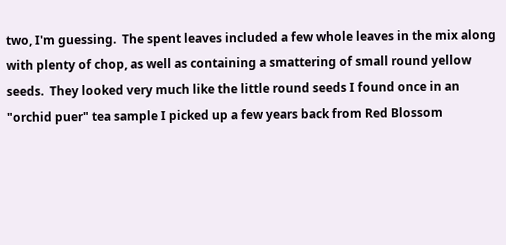two, I'm guessing.  The spent leaves included a few whole leaves in the mix along with plenty of chop, as well as containing a smattering of small round yellow seeds.  They looked very much like the little round seeds I found once in an "orchid puer" tea sample I picked up a few years back from Red Blossom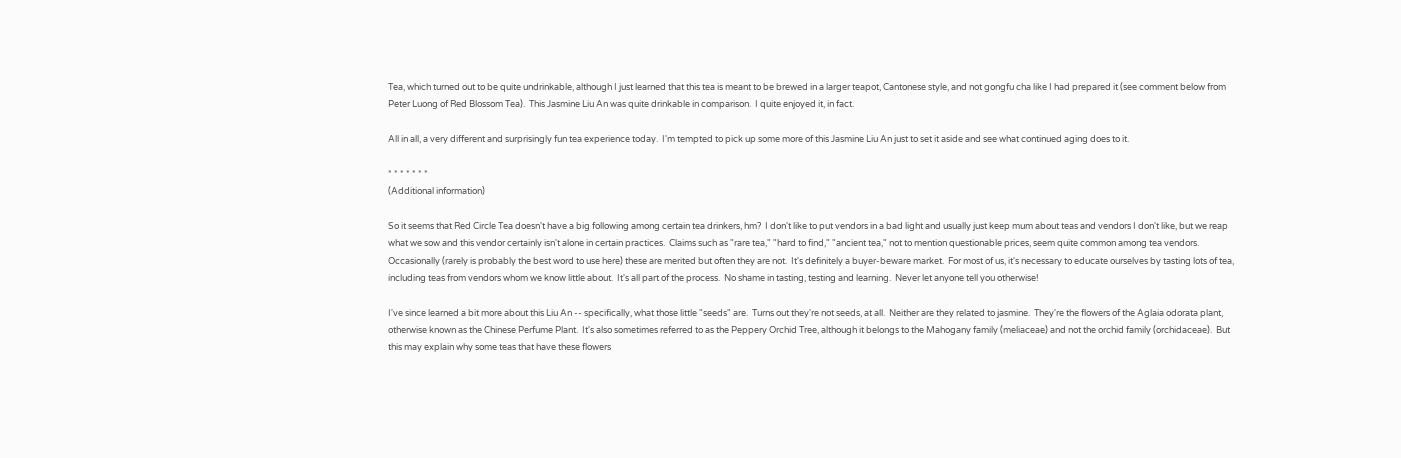Tea, which turned out to be quite undrinkable, although I just learned that this tea is meant to be brewed in a larger teapot, Cantonese style, and not gongfu cha like I had prepared it (see comment below from Peter Luong of Red Blossom Tea).  This Jasmine Liu An was quite drinkable in comparison.  I quite enjoyed it, in fact.

All in all, a very different and surprisingly fun tea experience today.  I'm tempted to pick up some more of this Jasmine Liu An just to set it aside and see what continued aging does to it.

* * * * * * *
(Additional information)

So it seems that Red Circle Tea doesn't have a big following among certain tea drinkers, hm?  I don't like to put vendors in a bad light and usually just keep mum about teas and vendors I don't like, but we reap what we sow and this vendor certainly isn't alone in certain practices.  Claims such as "rare tea," "hard to find," "ancient tea," not to mention questionable prices, seem quite common among tea vendors.  Occasionally (rarely is probably the best word to use here) these are merited but often they are not.  It's definitely a buyer-beware market.  For most of us, it's necessary to educate ourselves by tasting lots of tea, including teas from vendors whom we know little about.  It's all part of the process.  No shame in tasting, testing and learning.  Never let anyone tell you otherwise!

I've since learned a bit more about this Liu An -- specifically, what those little "seeds" are.  Turns out they're not seeds, at all.  Neither are they related to jasmine.  They're the flowers of the Aglaia odorata plant, otherwise known as the Chinese Perfume Plant.  It's also sometimes referred to as the Peppery Orchid Tree, although it belongs to the Mahogany family (meliaceae) and not the orchid family (orchidaceae).  But this may explain why some teas that have these flowers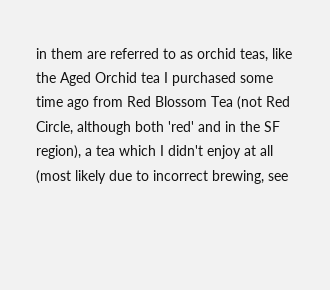in them are referred to as orchid teas, like the Aged Orchid tea I purchased some time ago from Red Blossom Tea (not Red Circle, although both 'red' and in the SF region), a tea which I didn't enjoy at all (most likely due to incorrect brewing, see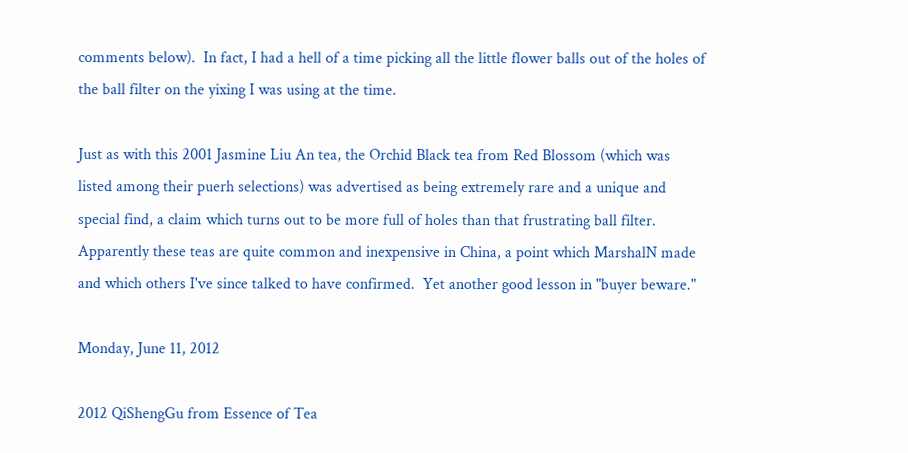comments below).  In fact, I had a hell of a time picking all the little flower balls out of the holes of the ball filter on the yixing I was using at the time.

Just as with this 2001 Jasmine Liu An tea, the Orchid Black tea from Red Blossom (which was listed among their puerh selections) was advertised as being extremely rare and a unique and special find, a claim which turns out to be more full of holes than that frustrating ball filter.  Apparently these teas are quite common and inexpensive in China, a point which MarshalN made and which others I've since talked to have confirmed.  Yet another good lesson in "buyer beware."

Monday, June 11, 2012

2012 QiShengGu from Essence of Tea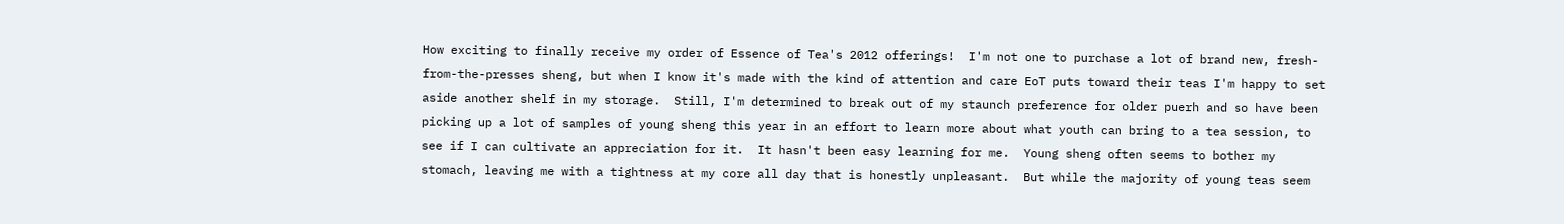How exciting to finally receive my order of Essence of Tea's 2012 offerings!  I'm not one to purchase a lot of brand new, fresh-from-the-presses sheng, but when I know it's made with the kind of attention and care EoT puts toward their teas I'm happy to set aside another shelf in my storage.  Still, I'm determined to break out of my staunch preference for older puerh and so have been picking up a lot of samples of young sheng this year in an effort to learn more about what youth can bring to a tea session, to see if I can cultivate an appreciation for it.  It hasn't been easy learning for me.  Young sheng often seems to bother my stomach, leaving me with a tightness at my core all day that is honestly unpleasant.  But while the majority of young teas seem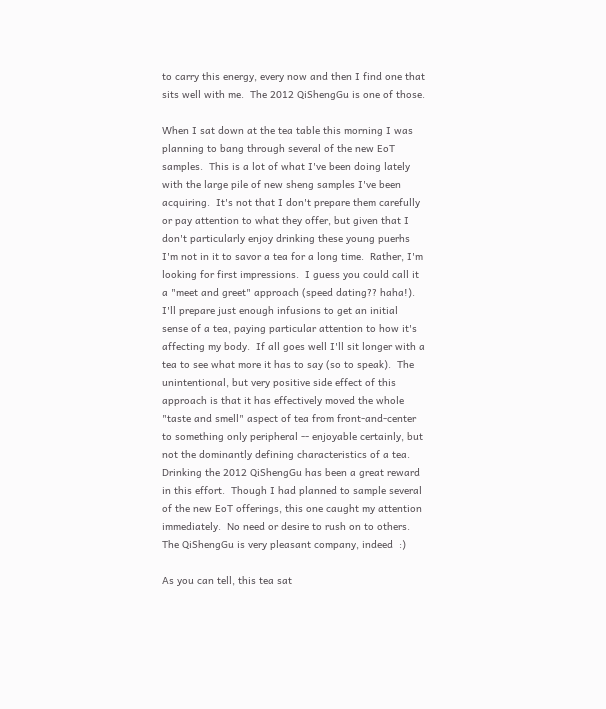to carry this energy, every now and then I find one that sits well with me.  The 2012 QiShengGu is one of those.

When I sat down at the tea table this morning I was planning to bang through several of the new EoT samples.  This is a lot of what I've been doing lately with the large pile of new sheng samples I've been acquiring.  It's not that I don't prepare them carefully or pay attention to what they offer, but given that I don't particularly enjoy drinking these young puerhs I'm not in it to savor a tea for a long time.  Rather, I'm looking for first impressions.  I guess you could call it a "meet and greet" approach (speed dating?? haha!).  I'll prepare just enough infusions to get an initial sense of a tea, paying particular attention to how it's affecting my body.  If all goes well I'll sit longer with a tea to see what more it has to say (so to speak).  The unintentional, but very positive side effect of this approach is that it has effectively moved the whole "taste and smell" aspect of tea from front-and-center to something only peripheral -- enjoyable certainly, but not the dominantly defining characteristics of a tea.  Drinking the 2012 QiShengGu has been a great reward in this effort.  Though I had planned to sample several of the new EoT offerings, this one caught my attention immediately.  No need or desire to rush on to others.  The QiShengGu is very pleasant company, indeed  :)

As you can tell, this tea sat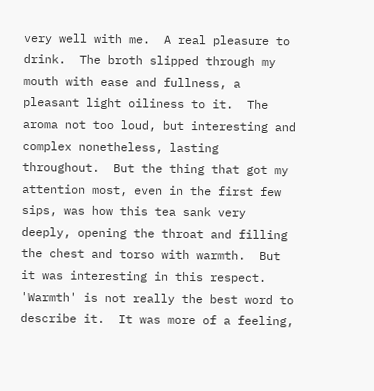very well with me.  A real pleasure to drink.  The broth slipped through my mouth with ease and fullness, a pleasant light oiliness to it.  The aroma not too loud, but interesting and complex nonetheless, lasting throughout.  But the thing that got my attention most, even in the first few sips, was how this tea sank very deeply, opening the throat and filling the chest and torso with warmth.  But it was interesting in this respect.  'Warmth' is not really the best word to describe it.  It was more of a feeling,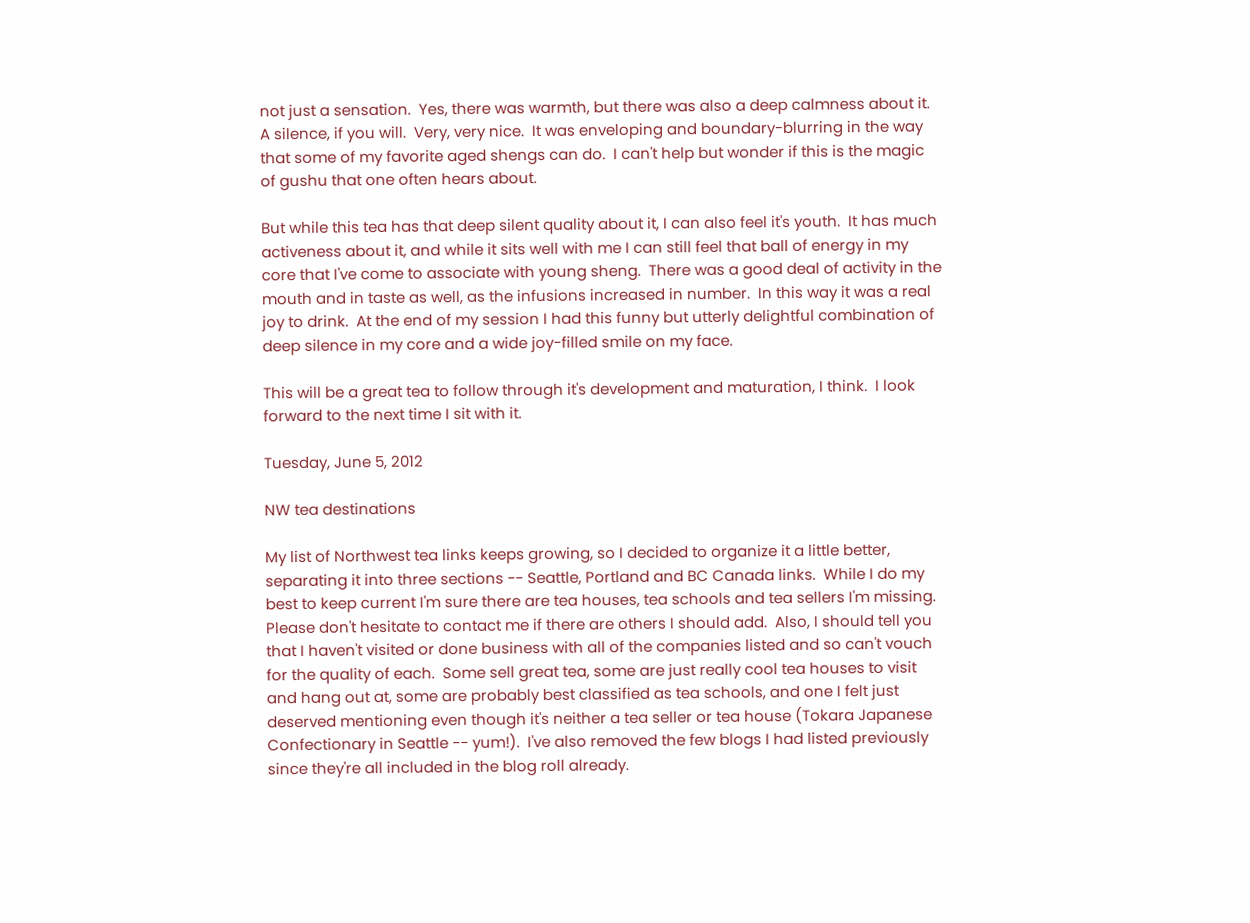not just a sensation.  Yes, there was warmth, but there was also a deep calmness about it.  A silence, if you will.  Very, very nice.  It was enveloping and boundary-blurring in the way that some of my favorite aged shengs can do.  I can't help but wonder if this is the magic of gushu that one often hears about.

But while this tea has that deep silent quality about it, I can also feel it's youth.  It has much activeness about it, and while it sits well with me I can still feel that ball of energy in my core that I've come to associate with young sheng.  There was a good deal of activity in the mouth and in taste as well, as the infusions increased in number.  In this way it was a real joy to drink.  At the end of my session I had this funny but utterly delightful combination of deep silence in my core and a wide joy-filled smile on my face.

This will be a great tea to follow through it's development and maturation, I think.  I look forward to the next time I sit with it.

Tuesday, June 5, 2012

NW tea destinations

My list of Northwest tea links keeps growing, so I decided to organize it a little better, separating it into three sections -- Seattle, Portland and BC Canada links.  While I do my best to keep current I'm sure there are tea houses, tea schools and tea sellers I'm missing.  Please don't hesitate to contact me if there are others I should add.  Also, I should tell you that I haven't visited or done business with all of the companies listed and so can't vouch for the quality of each.  Some sell great tea, some are just really cool tea houses to visit and hang out at, some are probably best classified as tea schools, and one I felt just deserved mentioning even though it's neither a tea seller or tea house (Tokara Japanese Confectionary in Seattle -- yum!).  I've also removed the few blogs I had listed previously since they're all included in the blog roll already.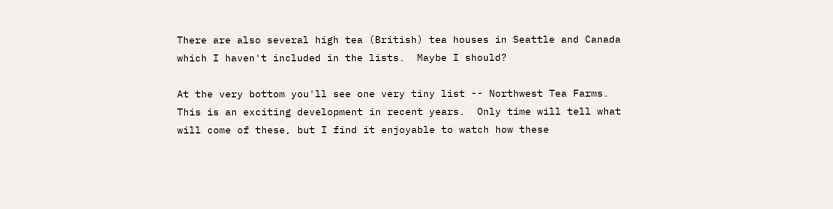There are also several high tea (British) tea houses in Seattle and Canada which I haven't included in the lists.  Maybe I should?

At the very bottom you'll see one very tiny list -- Northwest Tea Farms.  This is an exciting development in recent years.  Only time will tell what will come of these, but I find it enjoyable to watch how these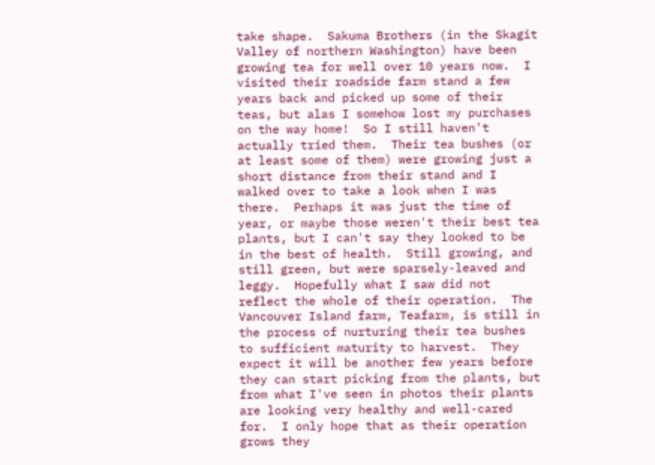take shape.  Sakuma Brothers (in the Skagit Valley of northern Washington) have been growing tea for well over 10 years now.  I visited their roadside farm stand a few years back and picked up some of their teas, but alas I somehow lost my purchases on the way home!  So I still haven't actually tried them.  Their tea bushes (or at least some of them) were growing just a short distance from their stand and I walked over to take a look when I was there.  Perhaps it was just the time of year, or maybe those weren't their best tea plants, but I can't say they looked to be in the best of health.  Still growing, and still green, but were sparsely-leaved and leggy.  Hopefully what I saw did not reflect the whole of their operation.  The Vancouver Island farm, Teafarm, is still in the process of nurturing their tea bushes to sufficient maturity to harvest.  They expect it will be another few years before they can start picking from the plants, but from what I've seen in photos their plants are looking very healthy and well-cared for.  I only hope that as their operation grows they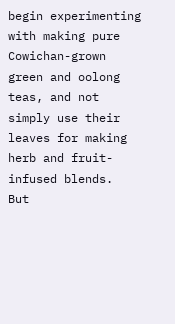begin experimenting with making pure Cowichan-grown green and oolong teas, and not simply use their leaves for making herb and fruit-infused blends.  But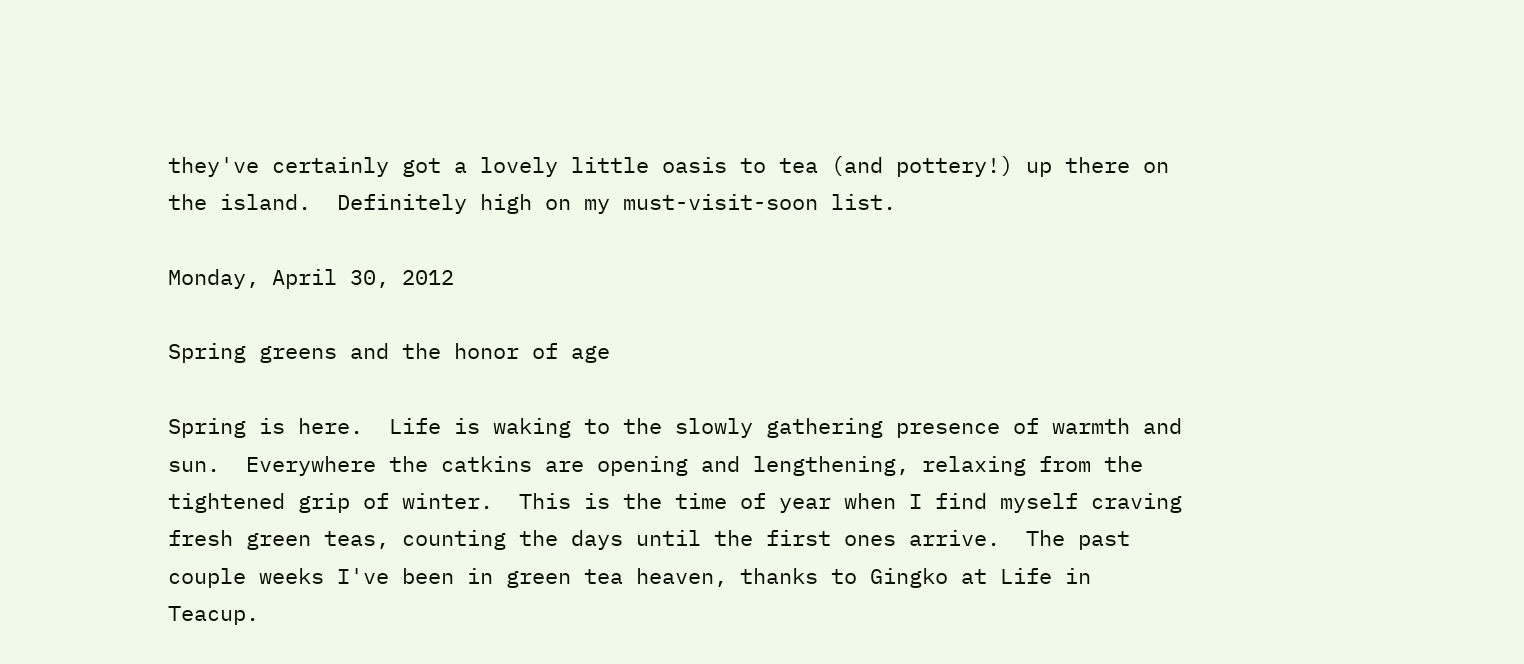they've certainly got a lovely little oasis to tea (and pottery!) up there on the island.  Definitely high on my must-visit-soon list.

Monday, April 30, 2012

Spring greens and the honor of age

Spring is here.  Life is waking to the slowly gathering presence of warmth and sun.  Everywhere the catkins are opening and lengthening, relaxing from the tightened grip of winter.  This is the time of year when I find myself craving fresh green teas, counting the days until the first ones arrive.  The past couple weeks I've been in green tea heaven, thanks to Gingko at Life in Teacup.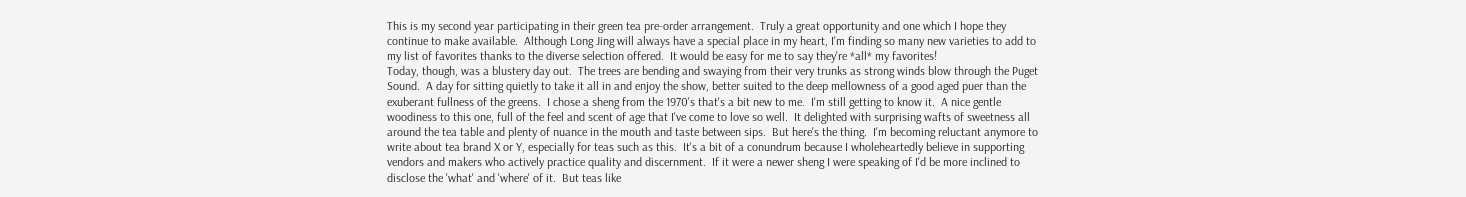This is my second year participating in their green tea pre-order arrangement.  Truly a great opportunity and one which I hope they continue to make available.  Although Long Jing will always have a special place in my heart, I'm finding so many new varieties to add to my list of favorites thanks to the diverse selection offered.  It would be easy for me to say they're *all* my favorites!
Today, though, was a blustery day out.  The trees are bending and swaying from their very trunks as strong winds blow through the Puget Sound.  A day for sitting quietly to take it all in and enjoy the show, better suited to the deep mellowness of a good aged puer than the exuberant fullness of the greens.  I chose a sheng from the 1970's that's a bit new to me.  I'm still getting to know it.  A nice gentle woodiness to this one, full of the feel and scent of age that I've come to love so well.  It delighted with surprising wafts of sweetness all around the tea table and plenty of nuance in the mouth and taste between sips.  But here's the thing.  I'm becoming reluctant anymore to write about tea brand X or Y, especially for teas such as this.  It's a bit of a conundrum because I wholeheartedly believe in supporting vendors and makers who actively practice quality and discernment.  If it were a newer sheng I were speaking of I'd be more inclined to disclose the 'what' and 'where' of it.  But teas like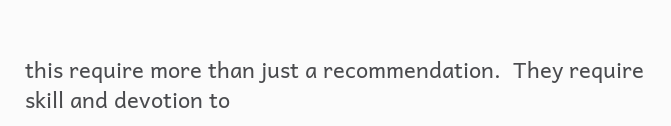this require more than just a recommendation.  They require skill and devotion to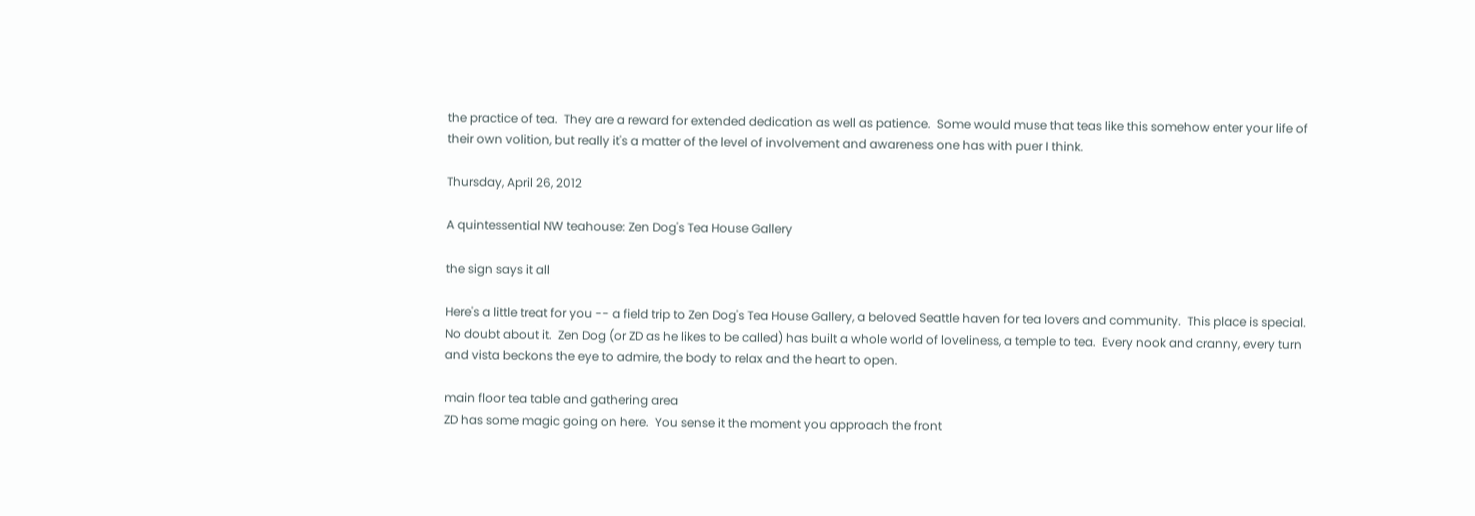the practice of tea.  They are a reward for extended dedication as well as patience.  Some would muse that teas like this somehow enter your life of their own volition, but really it's a matter of the level of involvement and awareness one has with puer I think.

Thursday, April 26, 2012

A quintessential NW teahouse: Zen Dog's Tea House Gallery

the sign says it all

Here's a little treat for you -- a field trip to Zen Dog's Tea House Gallery, a beloved Seattle haven for tea lovers and community.  This place is special.  No doubt about it.  Zen Dog (or ZD as he likes to be called) has built a whole world of loveliness, a temple to tea.  Every nook and cranny, every turn and vista beckons the eye to admire, the body to relax and the heart to open.

main floor tea table and gathering area
ZD has some magic going on here.  You sense it the moment you approach the front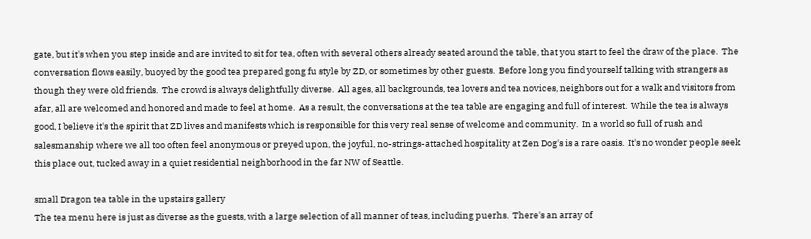gate, but it's when you step inside and are invited to sit for tea, often with several others already seated around the table, that you start to feel the draw of the place.  The conversation flows easily, buoyed by the good tea prepared gong fu style by ZD, or sometimes by other guests.  Before long you find yourself talking with strangers as though they were old friends.  The crowd is always delightfully diverse.  All ages, all backgrounds, tea lovers and tea novices, neighbors out for a walk and visitors from afar, all are welcomed and honored and made to feel at home.  As a result, the conversations at the tea table are engaging and full of interest.  While the tea is always good, I believe it's the spirit that ZD lives and manifests which is responsible for this very real sense of welcome and community.  In a world so full of rush and salesmanship where we all too often feel anonymous or preyed upon, the joyful, no-strings-attached hospitality at Zen Dog's is a rare oasis.  It's no wonder people seek this place out, tucked away in a quiet residential neighborhood in the far NW of Seattle.

small Dragon tea table in the upstairs gallery
The tea menu here is just as diverse as the guests, with a large selection of all manner of teas, including puerhs.  There's an array of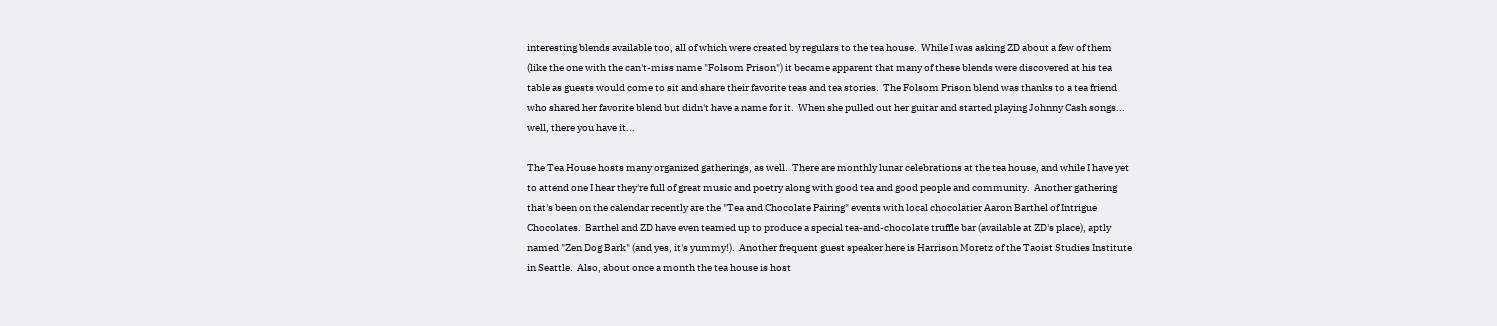interesting blends available too, all of which were created by regulars to the tea house.  While I was asking ZD about a few of them (like the one with the can't-miss name "Folsom Prison") it became apparent that many of these blends were discovered at his tea table as guests would come to sit and share their favorite teas and tea stories.  The Folsom Prison blend was thanks to a tea friend who shared her favorite blend but didn't have a name for it.  When she pulled out her guitar and started playing Johnny Cash songs... well, there you have it...

The Tea House hosts many organized gatherings, as well.  There are monthly lunar celebrations at the tea house, and while I have yet to attend one I hear they're full of great music and poetry along with good tea and good people and community.  Another gathering that's been on the calendar recently are the "Tea and Chocolate Pairing" events with local chocolatier Aaron Barthel of Intrigue Chocolates.  Barthel and ZD have even teamed up to produce a special tea-and-chocolate truffle bar (available at ZD's place), aptly named "Zen Dog Bark" (and yes, it's yummy!).  Another frequent guest speaker here is Harrison Moretz of the Taoist Studies Institute in Seattle.  Also, about once a month the tea house is host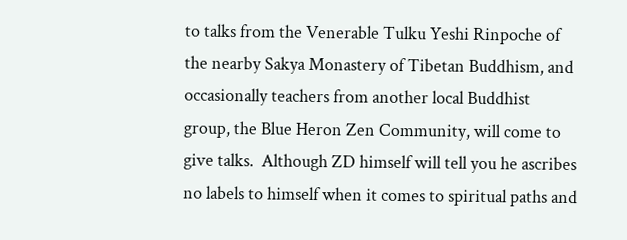to talks from the Venerable Tulku Yeshi Rinpoche of the nearby Sakya Monastery of Tibetan Buddhism, and occasionally teachers from another local Buddhist group, the Blue Heron Zen Community, will come to give talks.  Although ZD himself will tell you he ascribes no labels to himself when it comes to spiritual paths and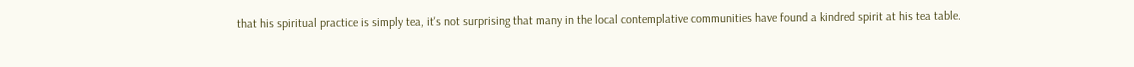that his spiritual practice is simply tea, it's not surprising that many in the local contemplative communities have found a kindred spirit at his tea table.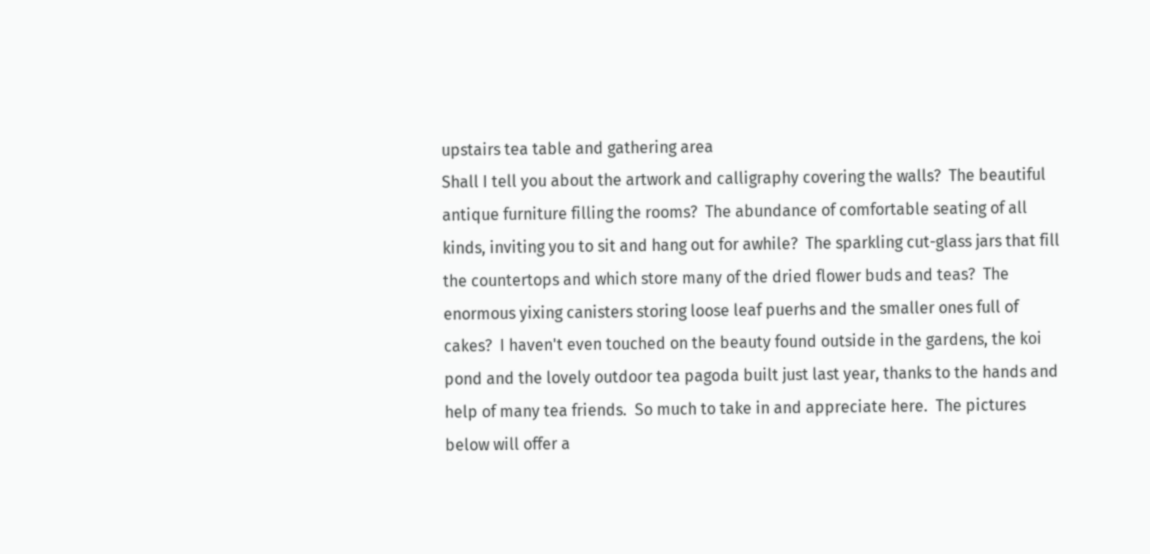upstairs tea table and gathering area
Shall I tell you about the artwork and calligraphy covering the walls?  The beautiful antique furniture filling the rooms?  The abundance of comfortable seating of all kinds, inviting you to sit and hang out for awhile?  The sparkling cut-glass jars that fill the countertops and which store many of the dried flower buds and teas?  The enormous yixing canisters storing loose leaf puerhs and the smaller ones full of cakes?  I haven't even touched on the beauty found outside in the gardens, the koi pond and the lovely outdoor tea pagoda built just last year, thanks to the hands and help of many tea friends.  So much to take in and appreciate here.  The pictures below will offer a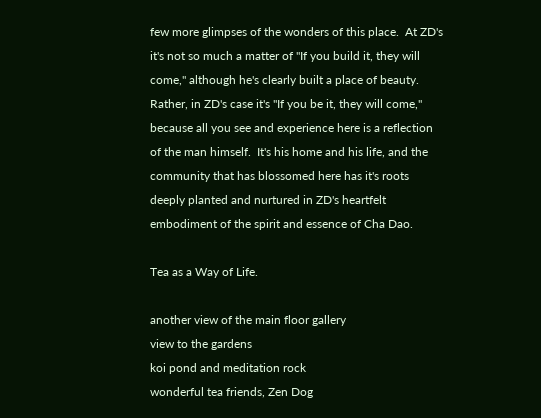few more glimpses of the wonders of this place.  At ZD's it's not so much a matter of "If you build it, they will come," although he's clearly built a place of beauty.  Rather, in ZD's case it's "If you be it, they will come," because all you see and experience here is a reflection of the man himself.  It's his home and his life, and the community that has blossomed here has it's roots deeply planted and nurtured in ZD's heartfelt embodiment of the spirit and essence of Cha Dao.

Tea as a Way of Life.

another view of the main floor gallery
view to the gardens
koi pond and meditation rock
wonderful tea friends, Zen Dog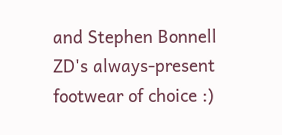and Stephen Bonnell
ZD's always-present footwear of choice :)